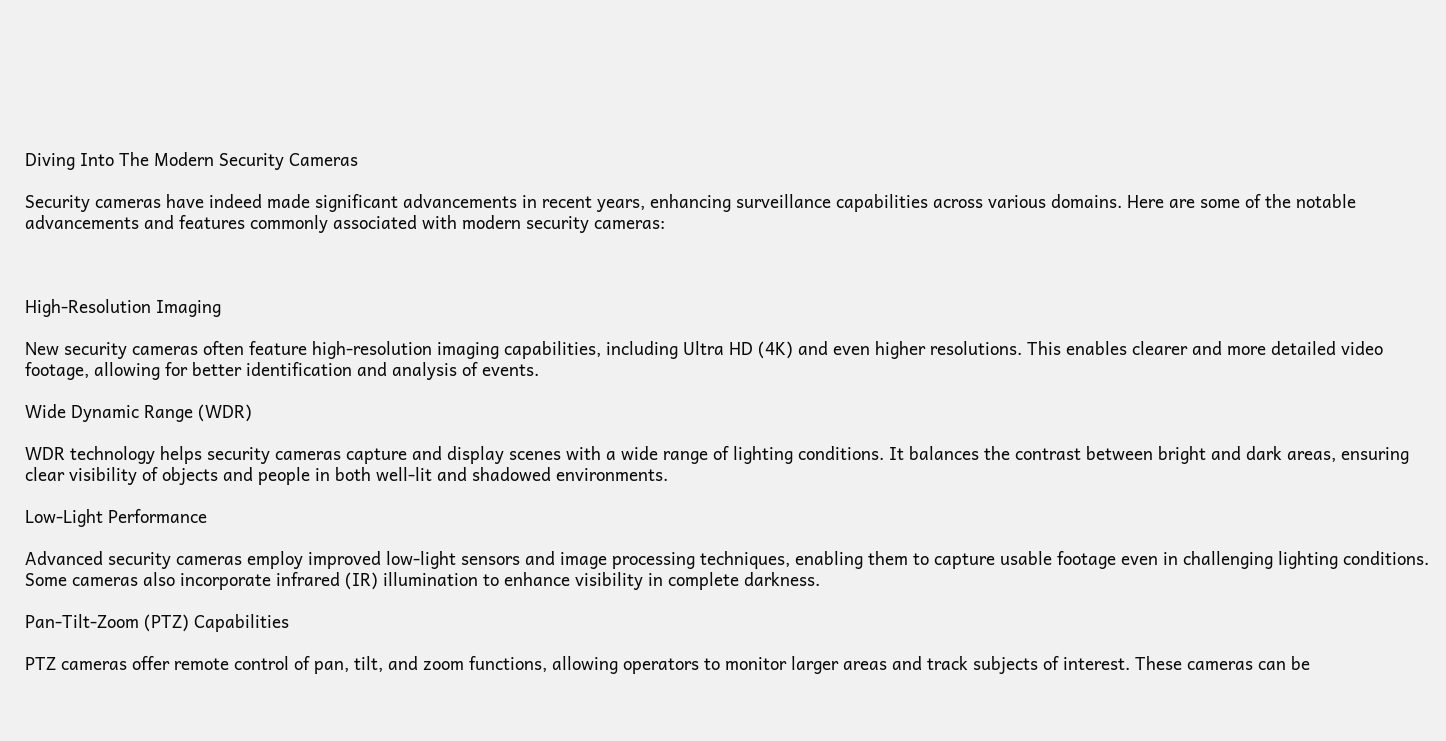Diving Into The Modern Security Cameras

Security cameras have indeed made significant advancements in recent years, enhancing surveillance capabilities across various domains. Here are some of the notable advancements and features commonly associated with modern security cameras:



High-Resolution Imaging

New security cameras often feature high-resolution imaging capabilities, including Ultra HD (4K) and even higher resolutions. This enables clearer and more detailed video footage, allowing for better identification and analysis of events.

Wide Dynamic Range (WDR)

WDR technology helps security cameras capture and display scenes with a wide range of lighting conditions. It balances the contrast between bright and dark areas, ensuring clear visibility of objects and people in both well-lit and shadowed environments.

Low-Light Performance

Advanced security cameras employ improved low-light sensors and image processing techniques, enabling them to capture usable footage even in challenging lighting conditions. Some cameras also incorporate infrared (IR) illumination to enhance visibility in complete darkness.

Pan-Tilt-Zoom (PTZ) Capabilities

PTZ cameras offer remote control of pan, tilt, and zoom functions, allowing operators to monitor larger areas and track subjects of interest. These cameras can be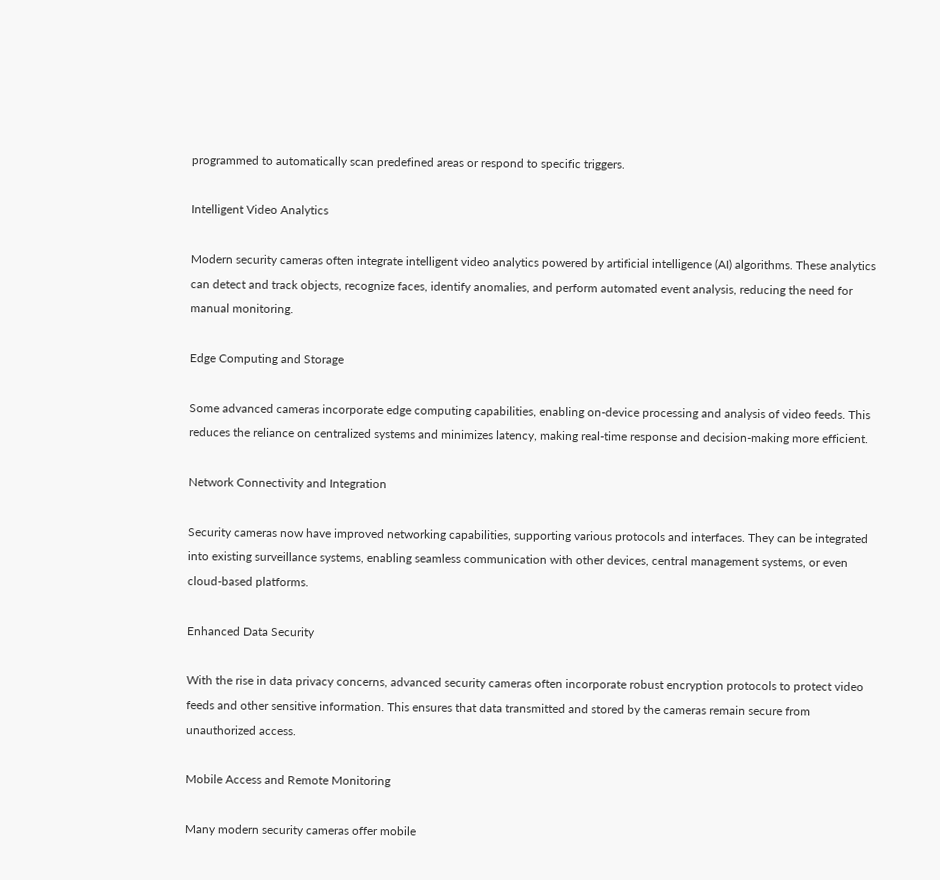programmed to automatically scan predefined areas or respond to specific triggers.

Intelligent Video Analytics

Modern security cameras often integrate intelligent video analytics powered by artificial intelligence (AI) algorithms. These analytics can detect and track objects, recognize faces, identify anomalies, and perform automated event analysis, reducing the need for manual monitoring.

Edge Computing and Storage

Some advanced cameras incorporate edge computing capabilities, enabling on-device processing and analysis of video feeds. This reduces the reliance on centralized systems and minimizes latency, making real-time response and decision-making more efficient.

Network Connectivity and Integration

Security cameras now have improved networking capabilities, supporting various protocols and interfaces. They can be integrated into existing surveillance systems, enabling seamless communication with other devices, central management systems, or even cloud-based platforms.

Enhanced Data Security

With the rise in data privacy concerns, advanced security cameras often incorporate robust encryption protocols to protect video feeds and other sensitive information. This ensures that data transmitted and stored by the cameras remain secure from unauthorized access.

Mobile Access and Remote Monitoring

Many modern security cameras offer mobile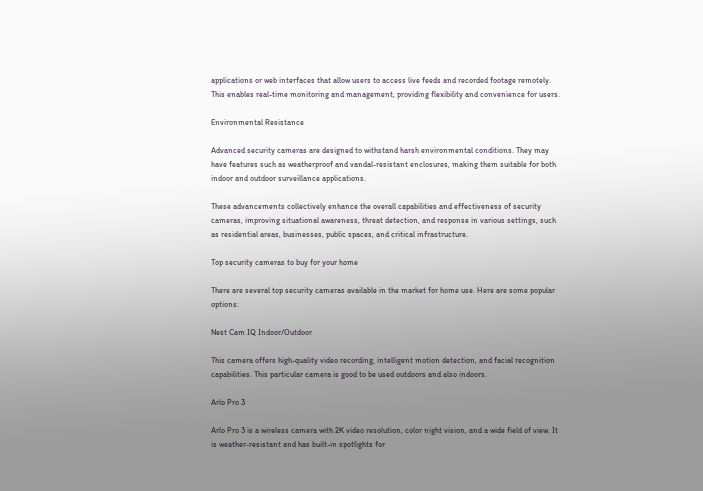applications or web interfaces that allow users to access live feeds and recorded footage remotely. This enables real-time monitoring and management, providing flexibility and convenience for users.

Environmental Resistance

Advanced security cameras are designed to withstand harsh environmental conditions. They may have features such as weatherproof and vandal-resistant enclosures, making them suitable for both indoor and outdoor surveillance applications.

These advancements collectively enhance the overall capabilities and effectiveness of security cameras, improving situational awareness, threat detection, and response in various settings, such as residential areas, businesses, public spaces, and critical infrastructure.

Top security cameras to buy for your home

There are several top security cameras available in the market for home use. Here are some popular options:

Nest Cam IQ Indoor/Outdoor

This camera offers high-quality video recording, intelligent motion detection, and facial recognition capabilities. This particular camera is good to be used outdoors and also indoors.

Arlo Pro 3

Arlo Pro 3 is a wireless camera with 2K video resolution, color night vision, and a wide field of view. It is weather-resistant and has built-in spotlights for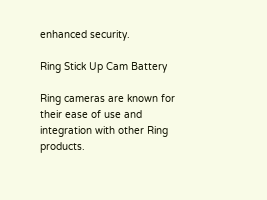enhanced security.

Ring Stick Up Cam Battery

Ring cameras are known for their ease of use and integration with other Ring products.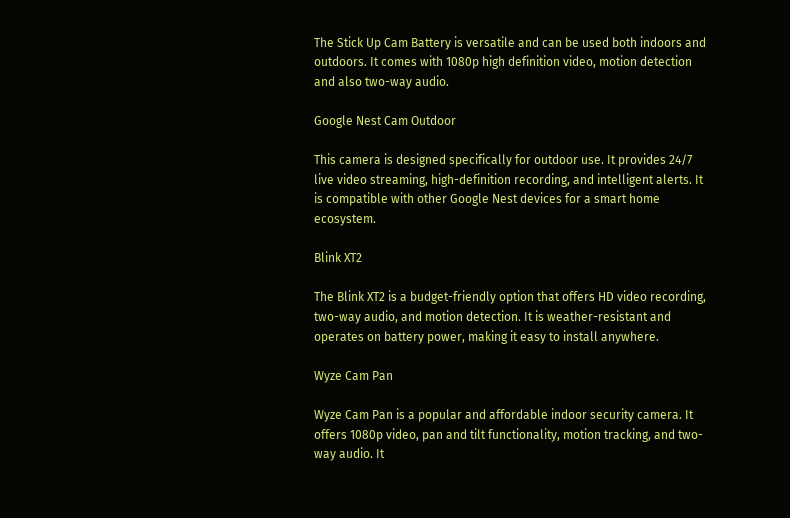The Stick Up Cam Battery is versatile and can be used both indoors and outdoors. It comes with 1080p high definition video, motion detection and also two-way audio.

Google Nest Cam Outdoor

This camera is designed specifically for outdoor use. It provides 24/7 live video streaming, high-definition recording, and intelligent alerts. It is compatible with other Google Nest devices for a smart home ecosystem.

Blink XT2

The Blink XT2 is a budget-friendly option that offers HD video recording, two-way audio, and motion detection. It is weather-resistant and operates on battery power, making it easy to install anywhere.

Wyze Cam Pan

Wyze Cam Pan is a popular and affordable indoor security camera. It offers 1080p video, pan and tilt functionality, motion tracking, and two-way audio. It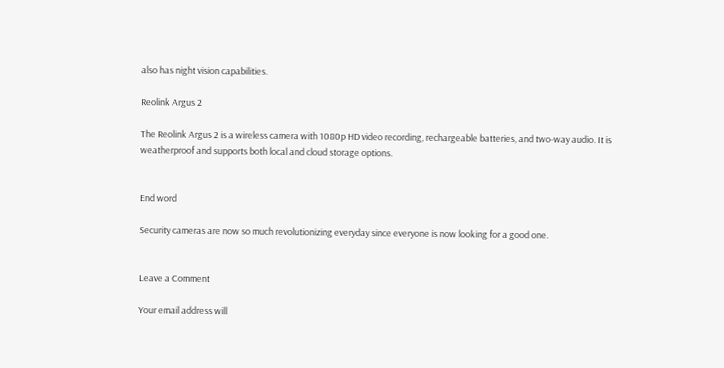also has night vision capabilities.

Reolink Argus 2

The Reolink Argus 2 is a wireless camera with 1080p HD video recording, rechargeable batteries, and two-way audio. It is weatherproof and supports both local and cloud storage options.


End word

Security cameras are now so much revolutionizing everyday since everyone is now looking for a good one.


Leave a Comment

Your email address will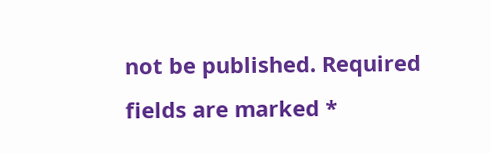not be published. Required fields are marked *